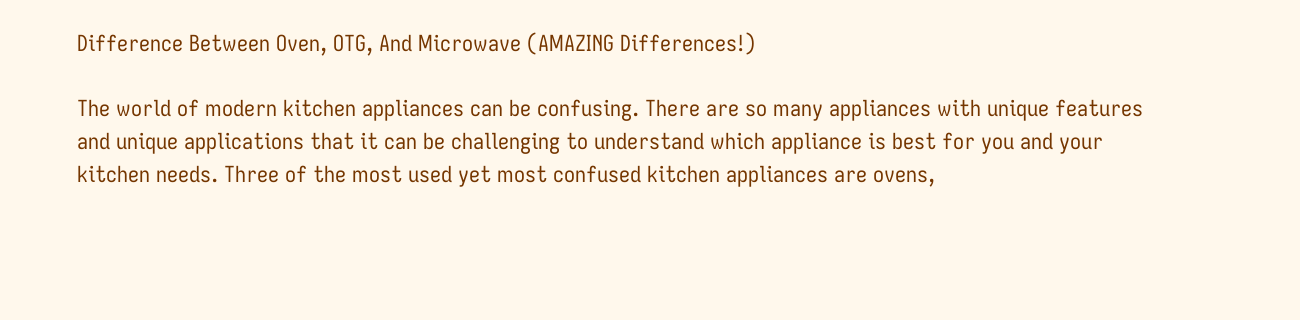Difference Between Oven, OTG, And Microwave (AMAZING Differences!)

The world of modern kitchen appliances can be confusing. There are so many appliances with unique features and unique applications that it can be challenging to understand which appliance is best for you and your kitchen needs. Three of the most used yet most confused kitchen appliances are ovens,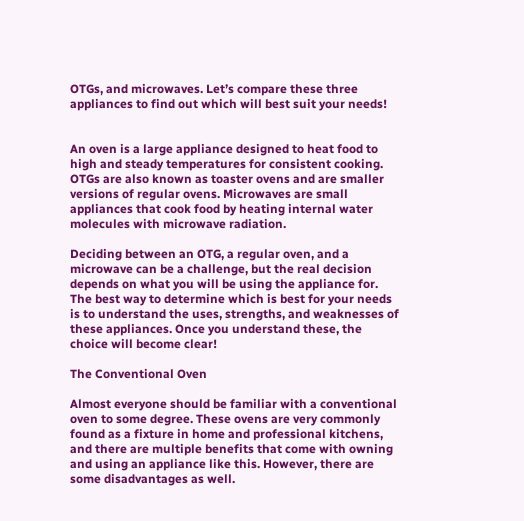OTGs, and microwaves. Let’s compare these three appliances to find out which will best suit your needs!


An oven is a large appliance designed to heat food to high and steady temperatures for consistent cooking. OTGs are also known as toaster ovens and are smaller versions of regular ovens. Microwaves are small appliances that cook food by heating internal water molecules with microwave radiation.

Deciding between an OTG, a regular oven, and a microwave can be a challenge, but the real decision depends on what you will be using the appliance for. The best way to determine which is best for your needs is to understand the uses, strengths, and weaknesses of these appliances. Once you understand these, the choice will become clear!

The Conventional Oven

Almost everyone should be familiar with a conventional oven to some degree. These ovens are very commonly found as a fixture in home and professional kitchens, and there are multiple benefits that come with owning and using an appliance like this. However, there are some disadvantages as well.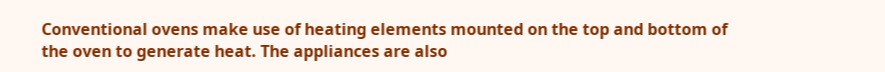Conventional ovens make use of heating elements mounted on the top and bottom of the oven to generate heat. The appliances are also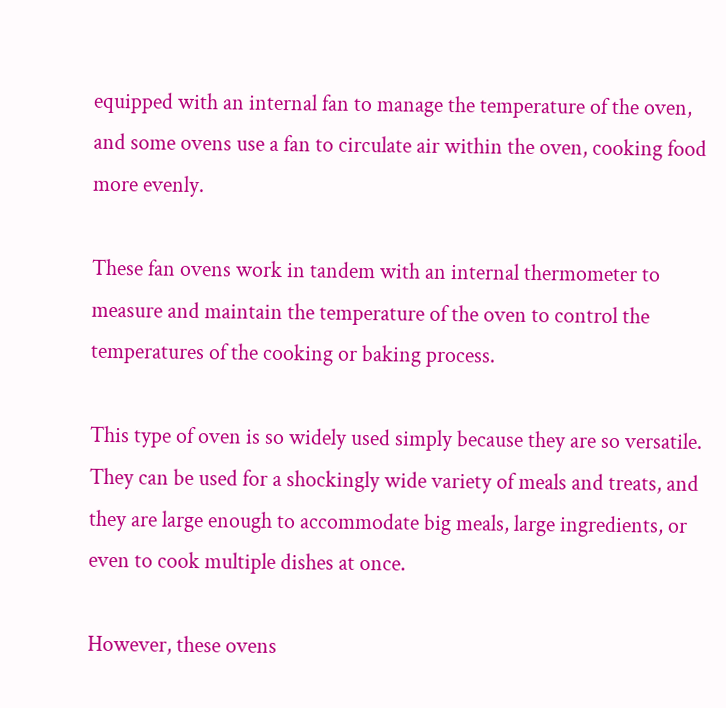equipped with an internal fan to manage the temperature of the oven, and some ovens use a fan to circulate air within the oven, cooking food more evenly.

These fan ovens work in tandem with an internal thermometer to measure and maintain the temperature of the oven to control the temperatures of the cooking or baking process.

This type of oven is so widely used simply because they are so versatile. They can be used for a shockingly wide variety of meals and treats, and they are large enough to accommodate big meals, large ingredients, or even to cook multiple dishes at once.

However, these ovens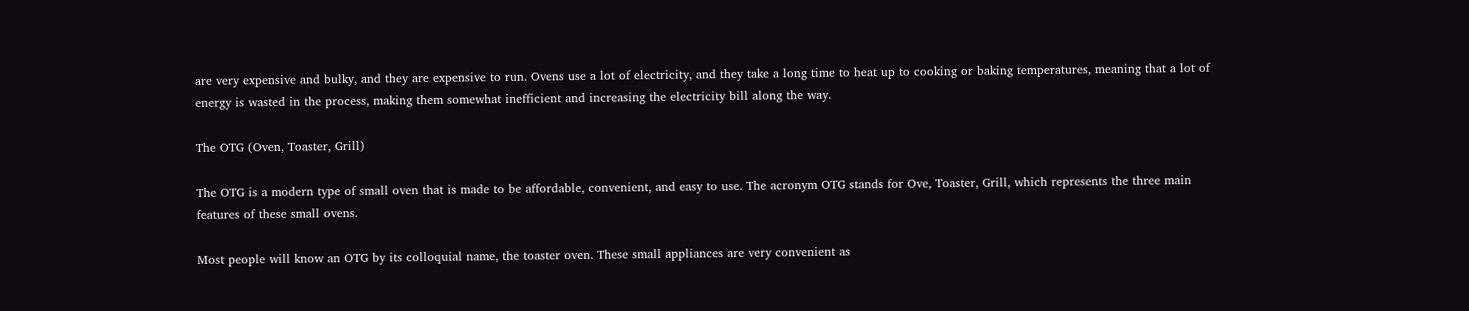are very expensive and bulky, and they are expensive to run. Ovens use a lot of electricity, and they take a long time to heat up to cooking or baking temperatures, meaning that a lot of energy is wasted in the process, making them somewhat inefficient and increasing the electricity bill along the way.

The OTG (Oven, Toaster, Grill)

The OTG is a modern type of small oven that is made to be affordable, convenient, and easy to use. The acronym OTG stands for Ove, Toaster, Grill, which represents the three main features of these small ovens.

Most people will know an OTG by its colloquial name, the toaster oven. These small appliances are very convenient as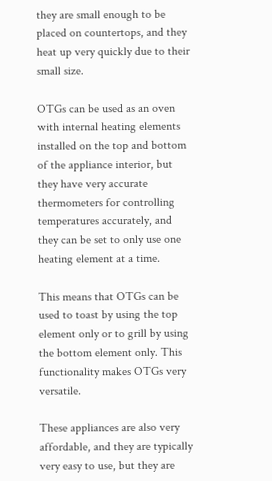they are small enough to be placed on countertops, and they heat up very quickly due to their small size.

OTGs can be used as an oven with internal heating elements installed on the top and bottom of the appliance interior, but they have very accurate thermometers for controlling temperatures accurately, and they can be set to only use one heating element at a time.

This means that OTGs can be used to toast by using the top element only or to grill by using the bottom element only. This functionality makes OTGs very versatile.

These appliances are also very affordable, and they are typically very easy to use, but they are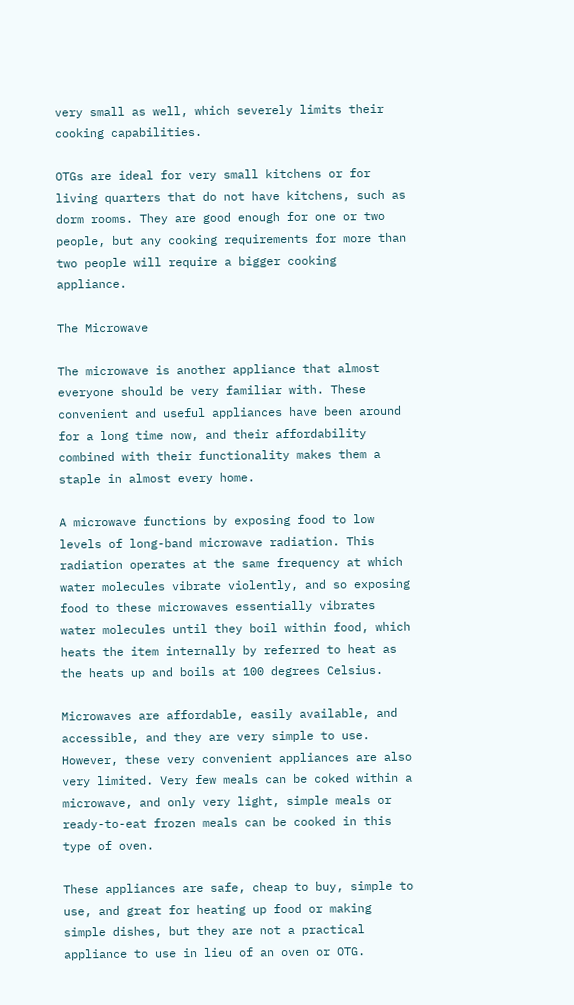very small as well, which severely limits their cooking capabilities.

OTGs are ideal for very small kitchens or for living quarters that do not have kitchens, such as dorm rooms. They are good enough for one or two people, but any cooking requirements for more than two people will require a bigger cooking appliance.

The Microwave

The microwave is another appliance that almost everyone should be very familiar with. These convenient and useful appliances have been around for a long time now, and their affordability combined with their functionality makes them a staple in almost every home.

A microwave functions by exposing food to low levels of long-band microwave radiation. This radiation operates at the same frequency at which water molecules vibrate violently, and so exposing food to these microwaves essentially vibrates water molecules until they boil within food, which heats the item internally by referred to heat as the heats up and boils at 100 degrees Celsius.

Microwaves are affordable, easily available, and accessible, and they are very simple to use. However, these very convenient appliances are also very limited. Very few meals can be coked within a microwave, and only very light, simple meals or ready-to-eat frozen meals can be cooked in this type of oven.

These appliances are safe, cheap to buy, simple to use, and great for heating up food or making simple dishes, but they are not a practical appliance to use in lieu of an oven or OTG.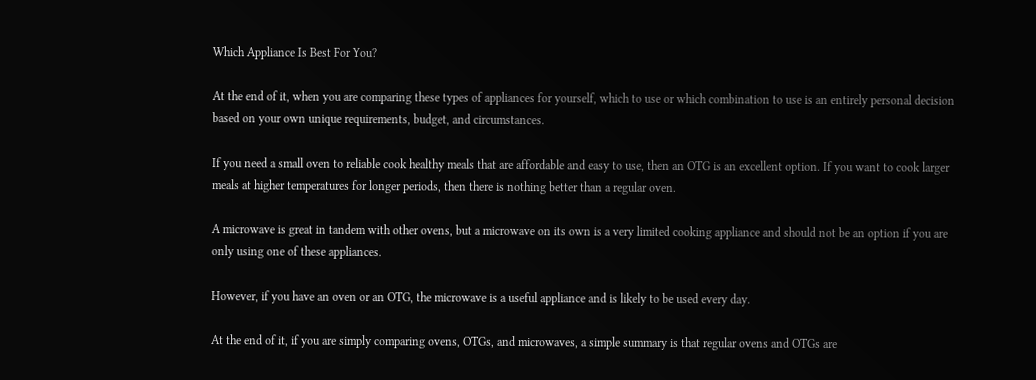Which Appliance Is Best For You?

At the end of it, when you are comparing these types of appliances for yourself, which to use or which combination to use is an entirely personal decision based on your own unique requirements, budget, and circumstances.

If you need a small oven to reliable cook healthy meals that are affordable and easy to use, then an OTG is an excellent option. If you want to cook larger meals at higher temperatures for longer periods, then there is nothing better than a regular oven.

A microwave is great in tandem with other ovens, but a microwave on its own is a very limited cooking appliance and should not be an option if you are only using one of these appliances.

However, if you have an oven or an OTG, the microwave is a useful appliance and is likely to be used every day.

At the end of it, if you are simply comparing ovens, OTGs, and microwaves, a simple summary is that regular ovens and OTGs are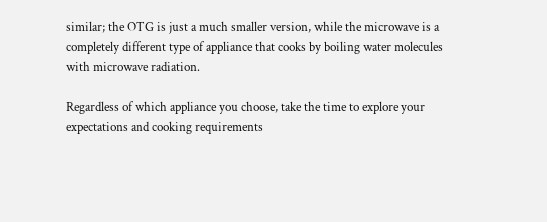similar; the OTG is just a much smaller version, while the microwave is a completely different type of appliance that cooks by boiling water molecules with microwave radiation.

Regardless of which appliance you choose, take the time to explore your expectations and cooking requirements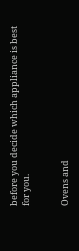before you decide which appliance is best for you.


Ovens and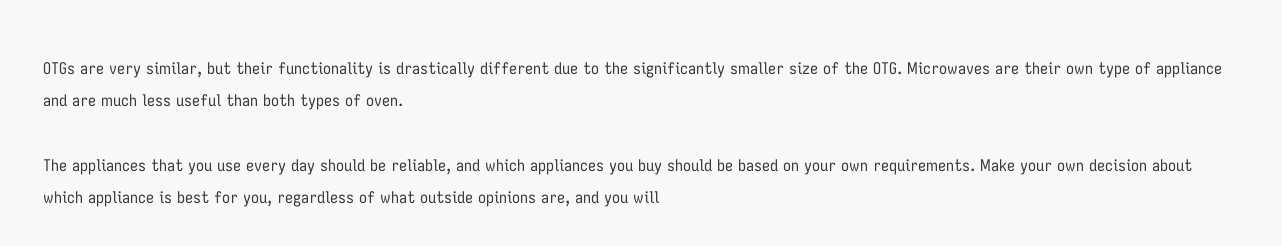OTGs are very similar, but their functionality is drastically different due to the significantly smaller size of the OTG. Microwaves are their own type of appliance and are much less useful than both types of oven.

The appliances that you use every day should be reliable, and which appliances you buy should be based on your own requirements. Make your own decision about which appliance is best for you, regardless of what outside opinions are, and you will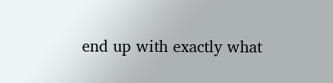end up with exactly what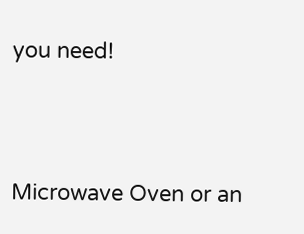you need!




Microwave Oven or an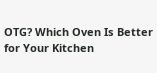OTG? Which Oven Is Better for Your Kitchen